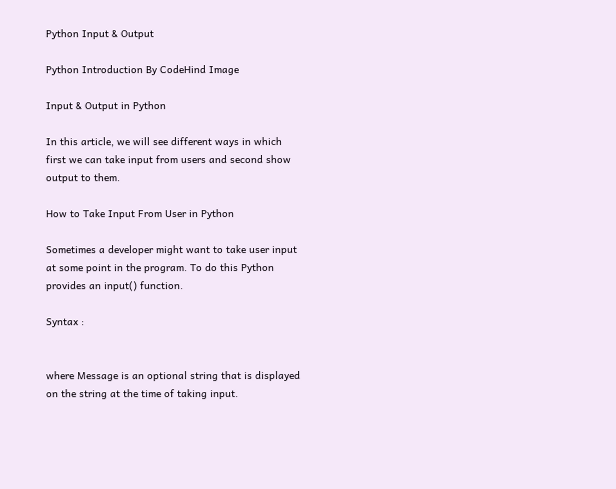Python Input & Output

Python Introduction By CodeHind Image

Input & Output in Python

In this article, we will see different ways in which first we can take input from users and second show output to them.

How to Take Input From User in Python

Sometimes a developer might want to take user input at some point in the program. To do this Python provides an input() function.

Syntax :


where Message is an optional string that is displayed on the string at the time of taking input.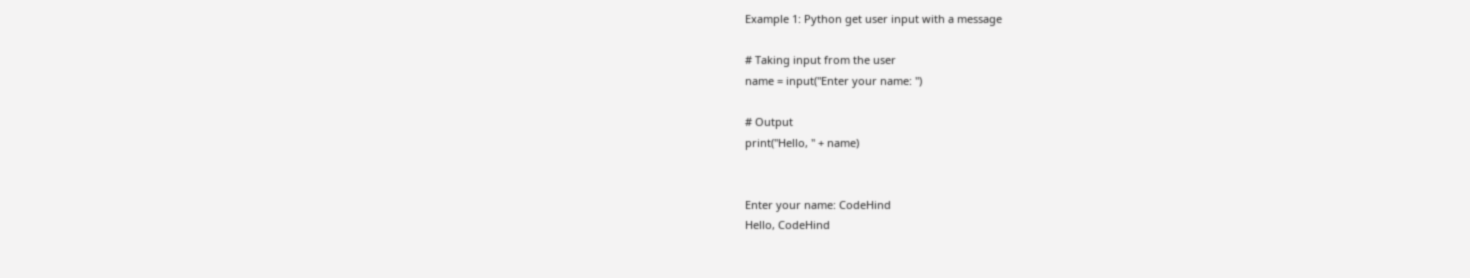Example 1: Python get user input with a message

# Taking input from the user
name = input("Enter your name: ")

# Output
print("Hello, " + name)


Enter your name: CodeHind
Hello, CodeHind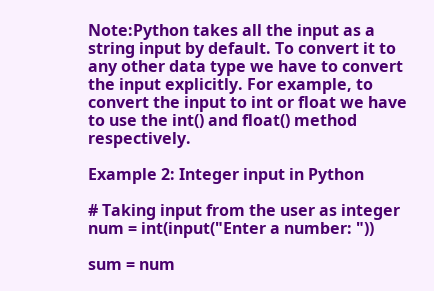Note:Python takes all the input as a string input by default. To convert it to any other data type we have to convert the input explicitly. For example, to convert the input to int or float we have to use the int() and float() method respectively.

Example 2: Integer input in Python

# Taking input from the user as integer
num = int(input("Enter a number: "))

sum = num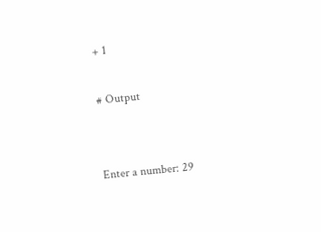+ 1

# Output


Enter a number: 29